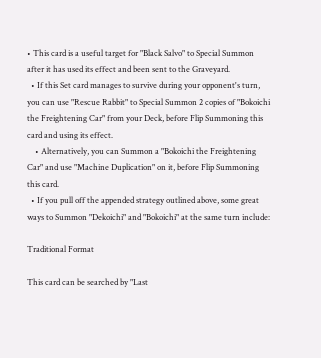• This card is a useful target for "Black Salvo" to Special Summon after it has used its effect and been sent to the Graveyard.
  • If this Set card manages to survive during your opponent's turn, you can use "Rescue Rabbit" to Special Summon 2 copies of "Bokoichi the Freightening Car" from your Deck, before Flip Summoning this card and using its effect.
    • Alternatively, you can Summon a "Bokoichi the Freightening Car" and use "Machine Duplication" on it, before Flip Summoning this card.
  • If you pull off the appended strategy outlined above, some great ways to Summon "Dekoichi" and "Bokoichi" at the same turn include:

Traditional Format

This card can be searched by "Last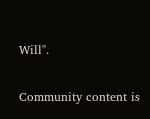Will".

Community content is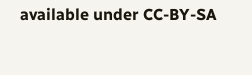available under CC-BY-SA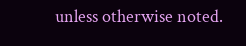unless otherwise noted.